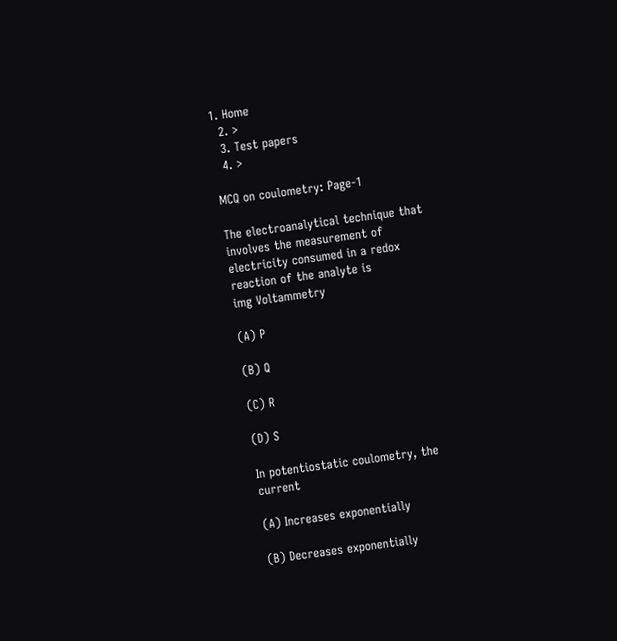1. Home
  2. >
  3. Test papers
  4. >

MCQ on coulometry: Page-1

The electroanalytical technique that involves the measurement of electricity consumed in a redox reaction of the analyte is
img Voltammetry

(A) P

(B) Q

(C) R

(D) S

In potentiostatic coulometry, the current

(A) Increases exponentially

(B) Decreases exponentially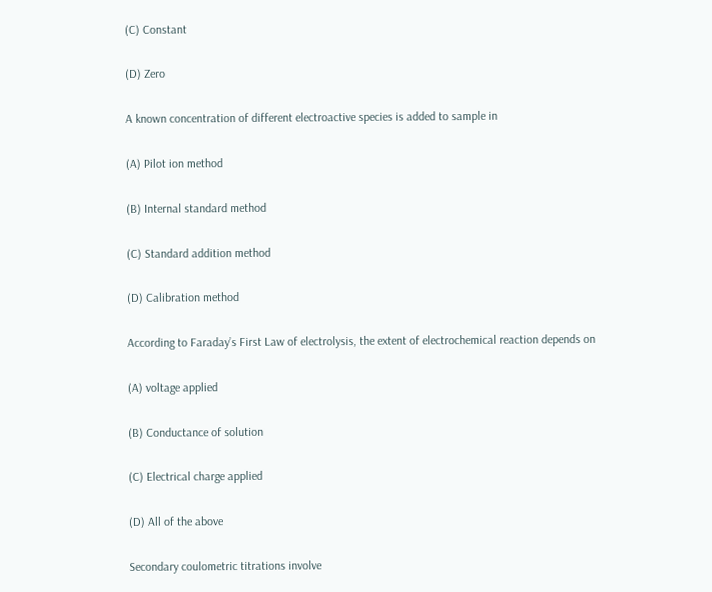(C) Constant

(D) Zero

A known concentration of different electroactive species is added to sample in

(A) Pilot ion method

(B) Internal standard method

(C) Standard addition method

(D) Calibration method

According to Faraday’s First Law of electrolysis, the extent of electrochemical reaction depends on

(A) voltage applied

(B) Conductance of solution

(C) Electrical charge applied

(D) All of the above

Secondary coulometric titrations involve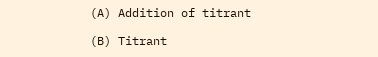(A) Addition of titrant

(B) Titrant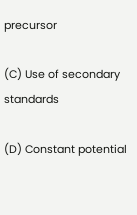precursor

(C) Use of secondary standards

(D) Constant potential